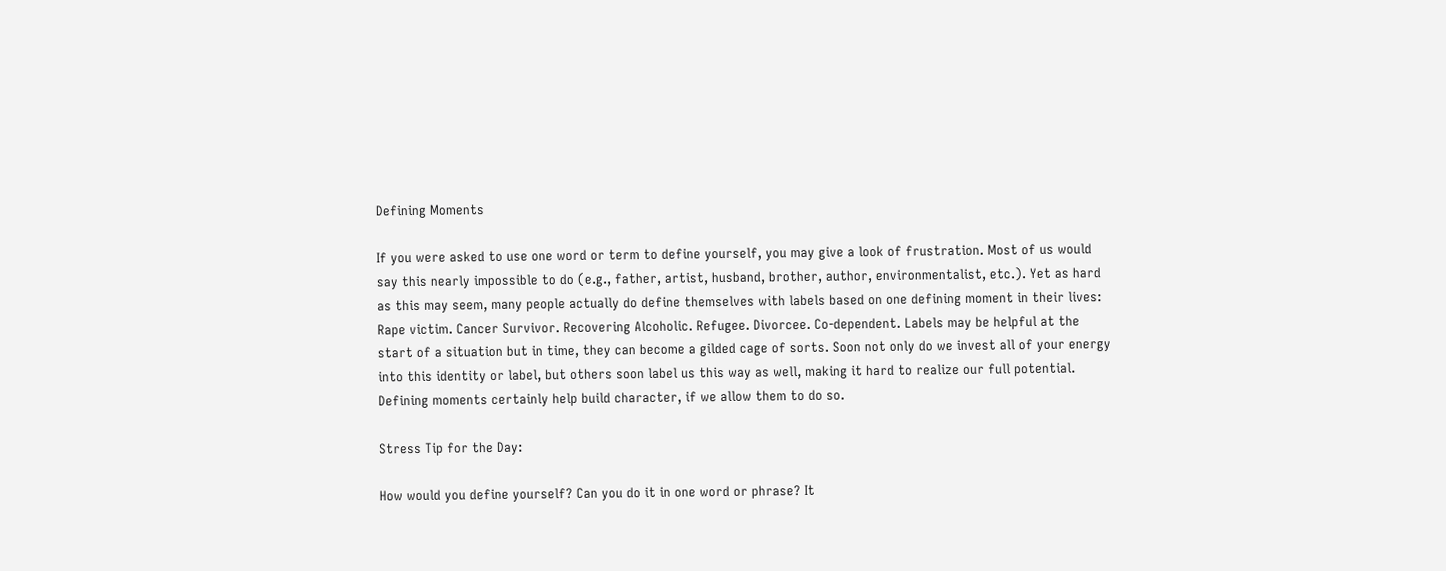Defining Moments

If you were asked to use one word or term to define yourself, you may give a look of frustration. Most of us would say this nearly impossible to do (e.g., father, artist, husband, brother, author, environmentalist, etc.). Yet as hard as this may seem, many people actually do define themselves with labels based on one defining moment in their lives: Rape victim. Cancer Survivor. Recovering Alcoholic. Refugee. Divorcee. Co-dependent. Labels may be helpful at the start of a situation but in time, they can become a gilded cage of sorts. Soon not only do we invest all of your energy into this identity or label, but others soon label us this way as well, making it hard to realize our full potential. Defining moments certainly help build character, if we allow them to do so.

Stress Tip for the Day:

How would you define yourself? Can you do it in one word or phrase? It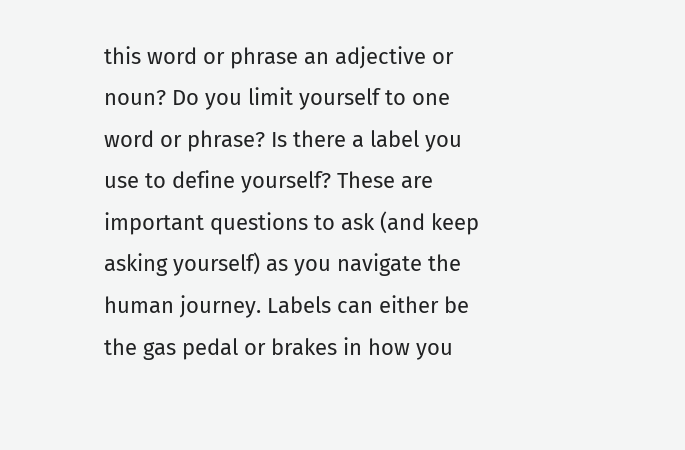this word or phrase an adjective or noun? Do you limit yourself to one word or phrase? Is there a label you use to define yourself? These are important questions to ask (and keep asking yourself) as you navigate the human journey. Labels can either be the gas pedal or brakes in how you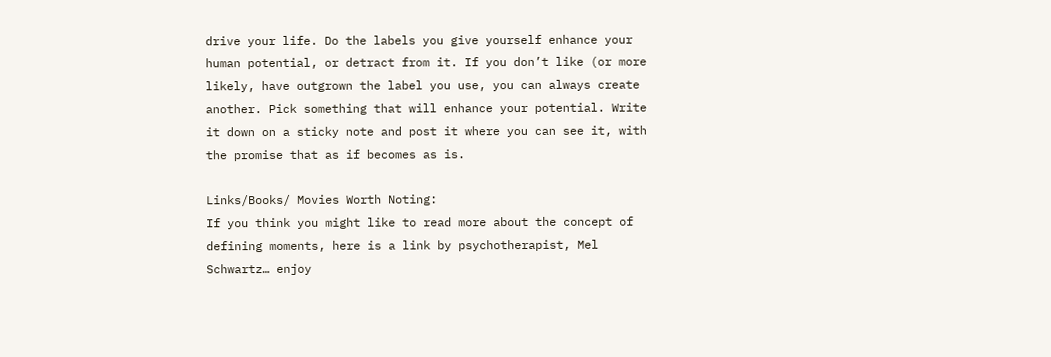drive your life. Do the labels you give yourself enhance your human potential, or detract from it. If you don’t like (or more likely, have outgrown the label you use, you can always create another. Pick something that will enhance your potential. Write it down on a sticky note and post it where you can see it, with the promise that as if becomes as is.

Links/Books/ Movies Worth Noting:
If you think you might like to read more about the concept of defining moments, here is a link by psychotherapist, Mel Schwartz… enjoy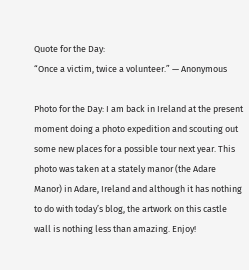Quote for the Day:
“Once a victim, twice a volunteer.” — Anonymous

Photo for the Day: I am back in Ireland at the present moment doing a photo expedition and scouting out some new places for a possible tour next year. This photo was taken at a stately manor (the Adare Manor) in Adare, Ireland and although it has nothing to do with today’s blog, the artwork on this castle wall is nothing less than amazing. Enjoy!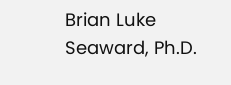Brian Luke Seaward, Ph.D.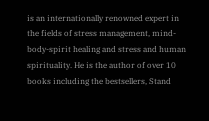is an internationally renowned expert in the fields of stress management, mind-body-spirit healing and stress and human spirituality. He is the author of over 10 books including the bestsellers, Stand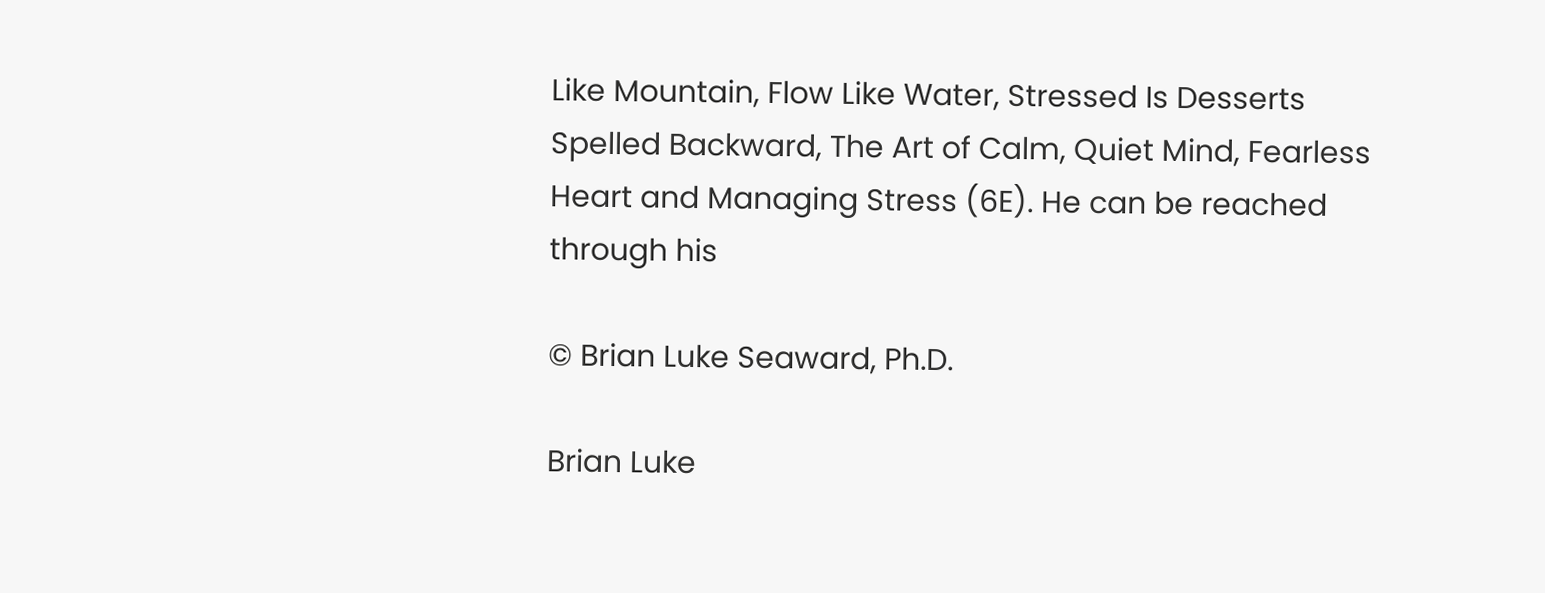Like Mountain, Flow Like Water, Stressed Is Desserts Spelled Backward, The Art of Calm, Quiet Mind, Fearless Heart and Managing Stress (6E). He can be reached through his

© Brian Luke Seaward, Ph.D.

Brian Luke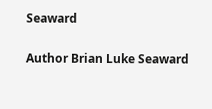Seaward

Author Brian Luke Seaward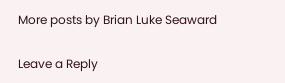More posts by Brian Luke Seaward

Leave a Reply